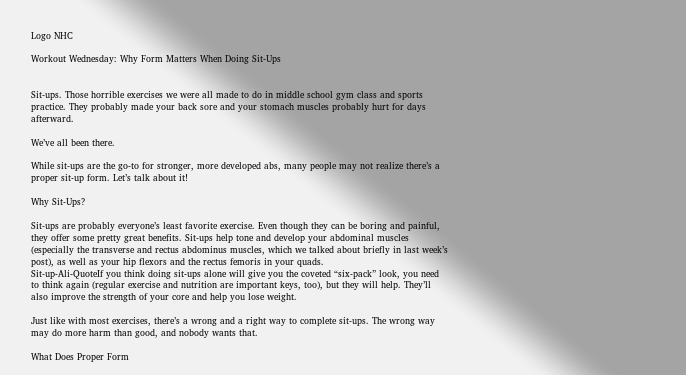Logo NHC

Workout Wednesday: Why Form Matters When Doing Sit-Ups


Sit-ups. Those horrible exercises we were all made to do in middle school gym class and sports practice. They probably made your back sore and your stomach muscles probably hurt for days afterward.

We’ve all been there.

While sit-ups are the go-to for stronger, more developed abs, many people may not realize there’s a proper sit-up form. Let’s talk about it!

Why Sit-Ups?

Sit-ups are probably everyone’s least favorite exercise. Even though they can be boring and painful, they offer some pretty great benefits. Sit-ups help tone and develop your abdominal muscles (especially the transverse and rectus abdominus muscles, which we talked about briefly in last week’s post), as well as your hip flexors and the rectus femoris in your quads.
Sit-up-Ali-QuoteIf you think doing sit-ups alone will give you the coveted “six-pack” look, you need to think again (regular exercise and nutrition are important keys, too), but they will help. They’ll also improve the strength of your core and help you lose weight.

Just like with most exercises, there’s a wrong and a right way to complete sit-ups. The wrong way may do more harm than good, and nobody wants that.

What Does Proper Form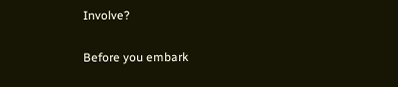Involve?

Before you embark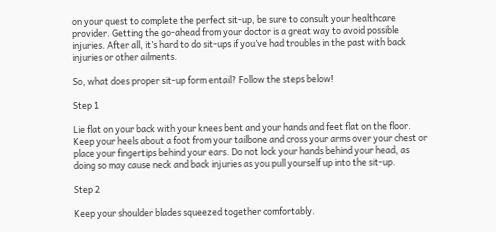on your quest to complete the perfect sit-up, be sure to consult your healthcare provider. Getting the go-ahead from your doctor is a great way to avoid possible injuries. After all, it’s hard to do sit-ups if you’ve had troubles in the past with back injuries or other ailments.

So, what does proper sit-up form entail? Follow the steps below!

Step 1

Lie flat on your back with your knees bent and your hands and feet flat on the floor. Keep your heels about a foot from your tailbone and cross your arms over your chest or place your fingertips behind your ears. Do not lock your hands behind your head, as doing so may cause neck and back injuries as you pull yourself up into the sit-up.

Step 2

Keep your shoulder blades squeezed together comfortably.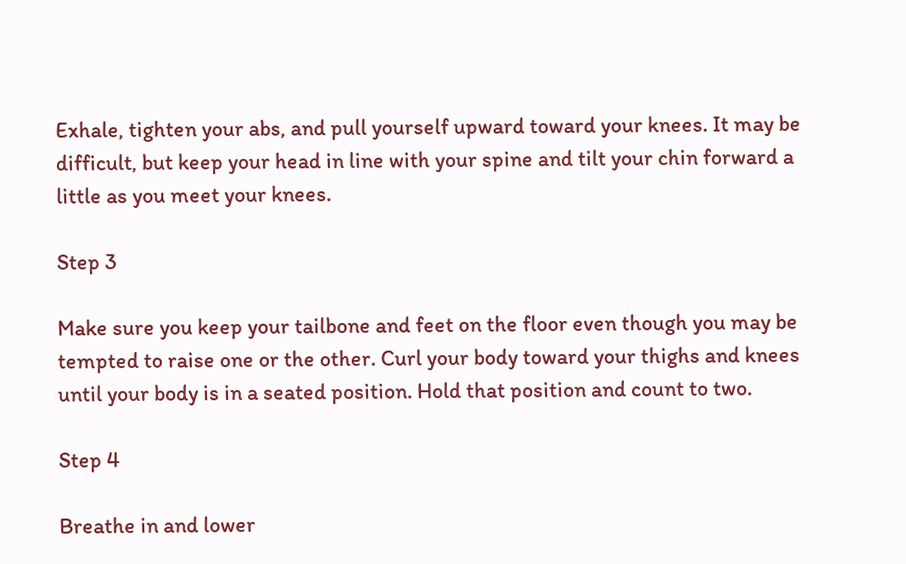Exhale, tighten your abs, and pull yourself upward toward your knees. It may be difficult, but keep your head in line with your spine and tilt your chin forward a little as you meet your knees.

Step 3

Make sure you keep your tailbone and feet on the floor even though you may be tempted to raise one or the other. Curl your body toward your thighs and knees until your body is in a seated position. Hold that position and count to two.

Step 4

Breathe in and lower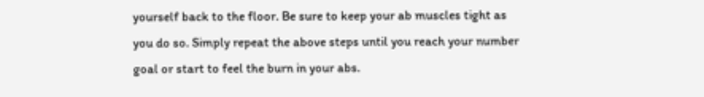yourself back to the floor. Be sure to keep your ab muscles tight as you do so. Simply repeat the above steps until you reach your number goal or start to feel the burn in your abs.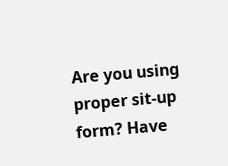Are you using proper sit-up form? Have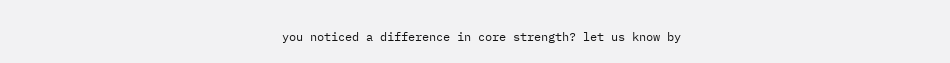you noticed a difference in core strength? let us know by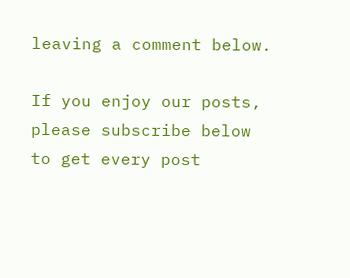leaving a comment below.

If you enjoy our posts, please subscribe below to get every post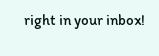right in your inbox!